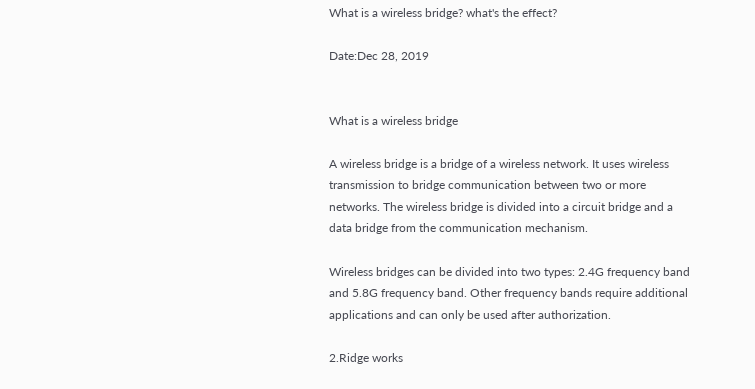What is a wireless bridge? what's the effect?

Date:Dec 28, 2019


What is a wireless bridge

A wireless bridge is a bridge of a wireless network. It uses wireless transmission to bridge communication between two or more networks. The wireless bridge is divided into a circuit bridge and a data bridge from the communication mechanism.

Wireless bridges can be divided into two types: 2.4G frequency band and 5.8G frequency band. Other frequency bands require additional applications and can only be used after authorization.

2.Ridge works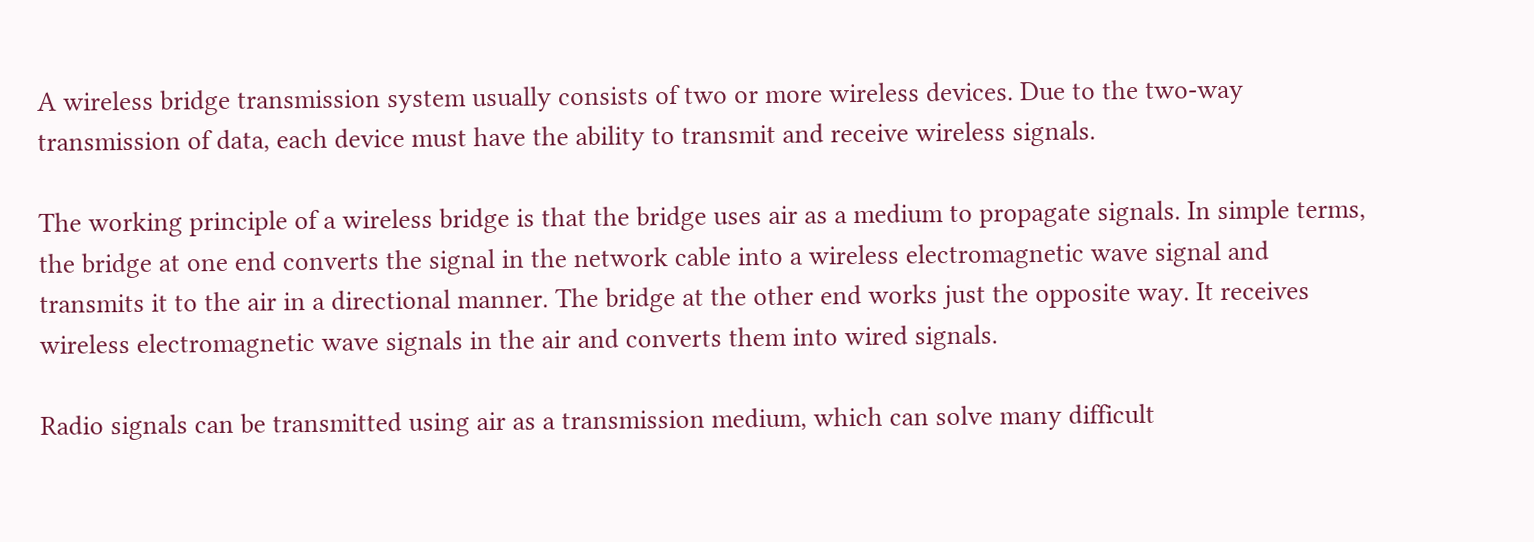A wireless bridge transmission system usually consists of two or more wireless devices. Due to the two-way transmission of data, each device must have the ability to transmit and receive wireless signals.

The working principle of a wireless bridge is that the bridge uses air as a medium to propagate signals. In simple terms, the bridge at one end converts the signal in the network cable into a wireless electromagnetic wave signal and transmits it to the air in a directional manner. The bridge at the other end works just the opposite way. It receives wireless electromagnetic wave signals in the air and converts them into wired signals.

Radio signals can be transmitted using air as a transmission medium, which can solve many difficult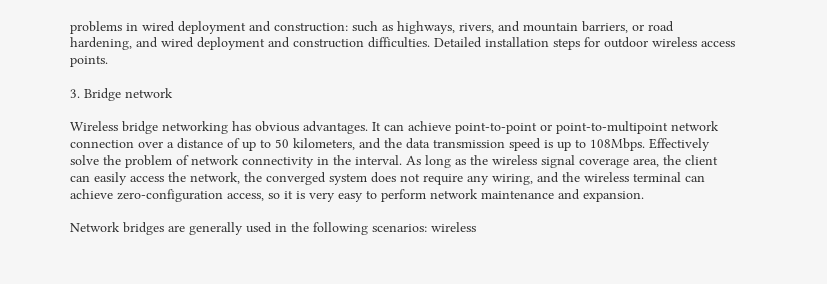problems in wired deployment and construction: such as highways, rivers, and mountain barriers, or road hardening, and wired deployment and construction difficulties. Detailed installation steps for outdoor wireless access points.

3. Bridge network

Wireless bridge networking has obvious advantages. It can achieve point-to-point or point-to-multipoint network connection over a distance of up to 50 kilometers, and the data transmission speed is up to 108Mbps. Effectively solve the problem of network connectivity in the interval. As long as the wireless signal coverage area, the client can easily access the network, the converged system does not require any wiring, and the wireless terminal can achieve zero-configuration access, so it is very easy to perform network maintenance and expansion.

Network bridges are generally used in the following scenarios: wireless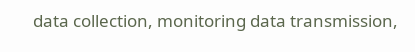data collection, monitoring data transmission,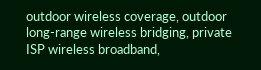outdoor wireless coverage, outdoor long-range wireless bridging, private ISP wireless broadband,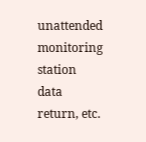unattended monitoring station data return, etc.